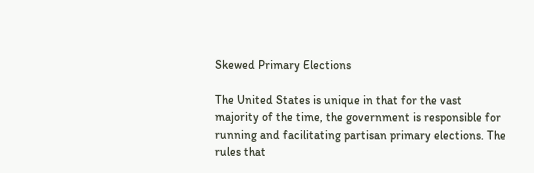Skewed Primary Elections

The United States is unique in that for the vast majority of the time, the government is responsible for running and facilitating partisan primary elections. The rules that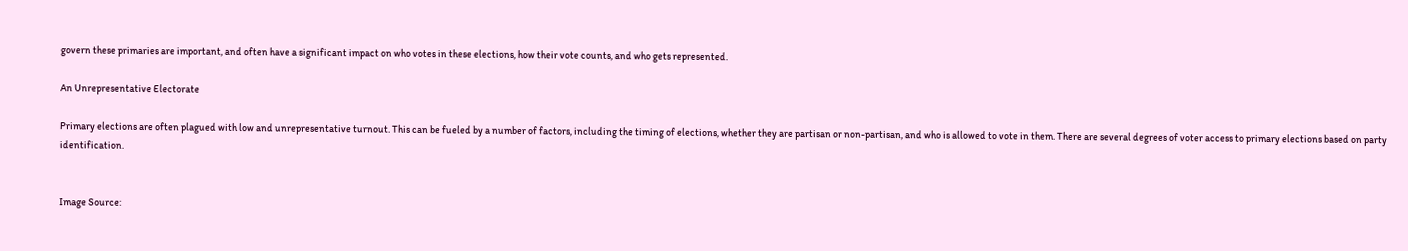govern these primaries are important, and often have a significant impact on who votes in these elections, how their vote counts, and who gets represented.

An Unrepresentative Electorate

Primary elections are often plagued with low and unrepresentative turnout. This can be fueled by a number of factors, including the timing of elections, whether they are partisan or non-partisan, and who is allowed to vote in them. There are several degrees of voter access to primary elections based on party identification.


Image Source: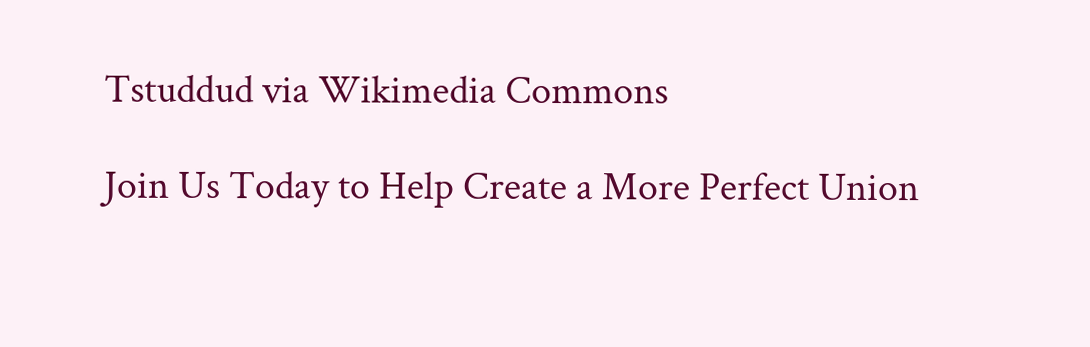Tstuddud via Wikimedia Commons

Join Us Today to Help Create a More Perfect Union